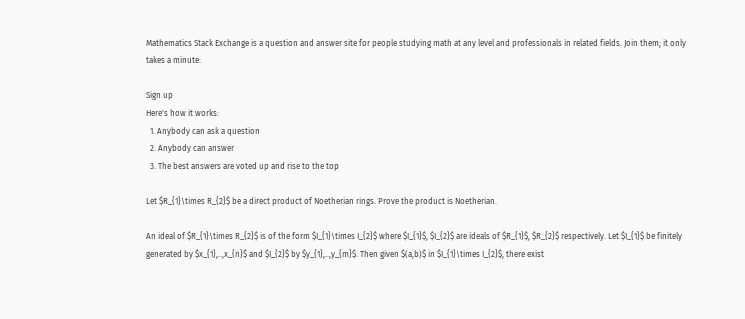Mathematics Stack Exchange is a question and answer site for people studying math at any level and professionals in related fields. Join them; it only takes a minute:

Sign up
Here's how it works:
  1. Anybody can ask a question
  2. Anybody can answer
  3. The best answers are voted up and rise to the top

Let $R_{1}\times R_{2}$ be a direct product of Noetherian rings. Prove the product is Noetherian.

An ideal of $R_{1}\times R_{2}$ is of the form $I_{1}\times I_{2}$ where $I_{1}$, $I_{2}$ are ideals of $R_{1}$, $R_{2}$ respectively. Let $I_{1}$ be finitely generated by $x_{1},..,x_{n}$ and $I_{2}$ by $y_{1},..,y_{m}$. Then given $(a,b)$ in $I_{1}\times I_{2}$, there exist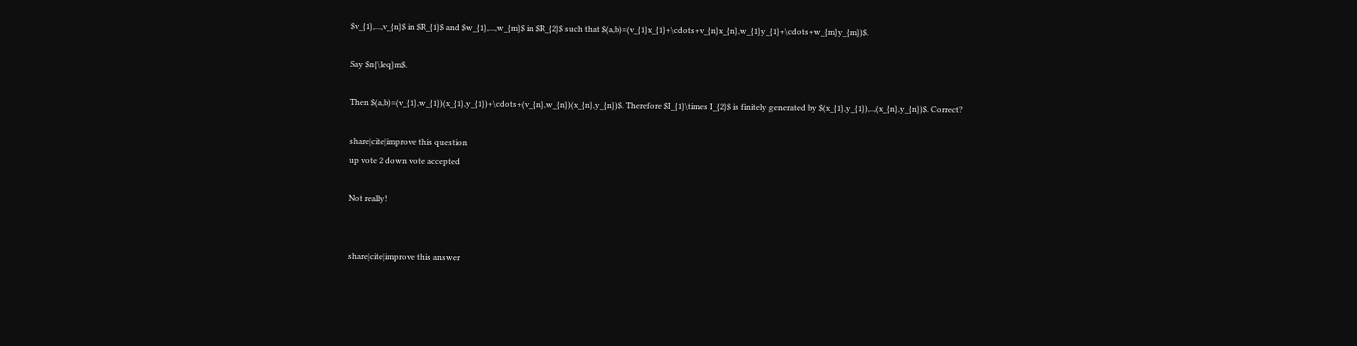$v_{1},...,v_{n}$ in $R_{1}$ and $w_{1},...,w_{m}$ in $R_{2}$ such that $(a,b)=(v_{1}x_{1}+\cdots+v_{n}x_{n},w_{1}y_{1}+\cdots+w_{m}y_{m})$.

Say $n{\leq}m$.

Then $(a,b)=(v_{1},w_{1})(x_{1},y_{1})+\cdots+(v_{n},w_{n})(x_{n},y_{n})$. Therefore $I_{1}\times I_{2}$ is finitely generated by $(x_{1},y_{1}),..,(x_{n},y_{n})$. Correct?

share|cite|improve this question
up vote 2 down vote accepted

Not really!


share|cite|improve this answer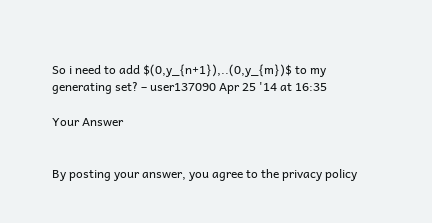So i need to add $(0,y_{n+1}),..(0,y_{m})$ to my generating set? – user137090 Apr 25 '14 at 16:35

Your Answer


By posting your answer, you agree to the privacy policy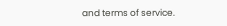and terms of service.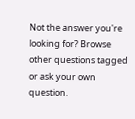Not the answer you're looking for? Browse other questions tagged or ask your own question.